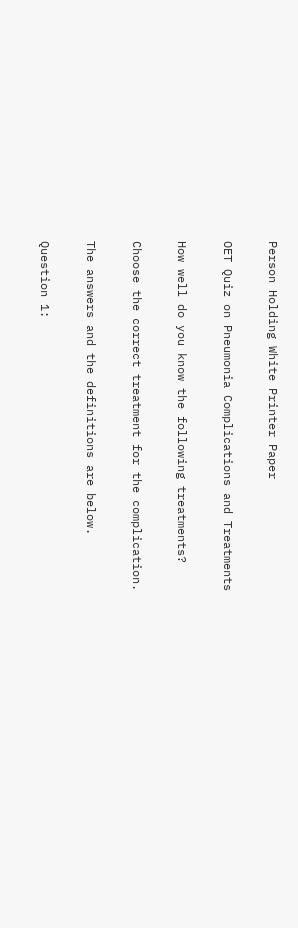Person Holding White Printer Paper

OET Quiz on Pneumonia Complications and Treatments

How well do you know the following treatments?

Choose the correct treatment for the complication.

The answers and the definitions are below.

Question 1: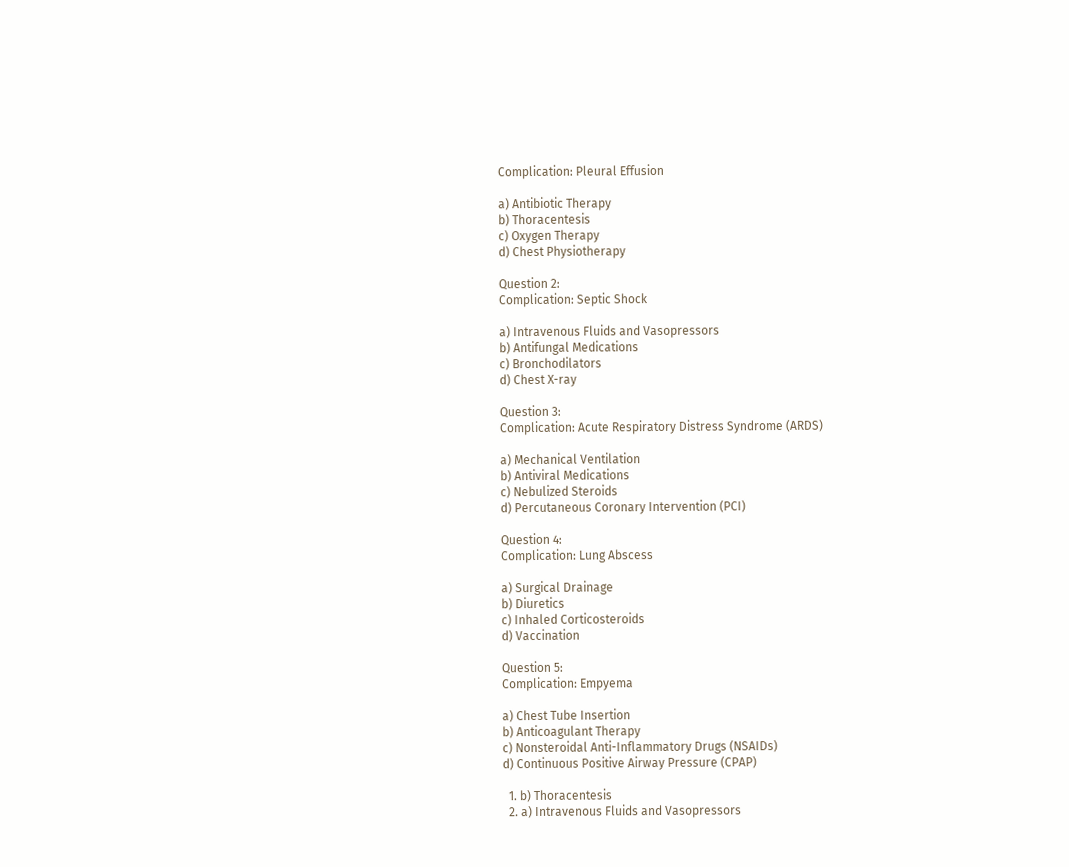Complication: Pleural Effusion

a) Antibiotic Therapy
b) Thoracentesis
c) Oxygen Therapy
d) Chest Physiotherapy

Question 2:
Complication: Septic Shock

a) Intravenous Fluids and Vasopressors
b) Antifungal Medications
c) Bronchodilators
d) Chest X-ray

Question 3:
Complication: Acute Respiratory Distress Syndrome (ARDS)

a) Mechanical Ventilation
b) Antiviral Medications
c) Nebulized Steroids
d) Percutaneous Coronary Intervention (PCI)

Question 4:
Complication: Lung Abscess

a) Surgical Drainage
b) Diuretics
c) Inhaled Corticosteroids
d) Vaccination

Question 5:
Complication: Empyema

a) Chest Tube Insertion
b) Anticoagulant Therapy
c) Nonsteroidal Anti-Inflammatory Drugs (NSAIDs)
d) Continuous Positive Airway Pressure (CPAP)

  1. b) Thoracentesis
  2. a) Intravenous Fluids and Vasopressors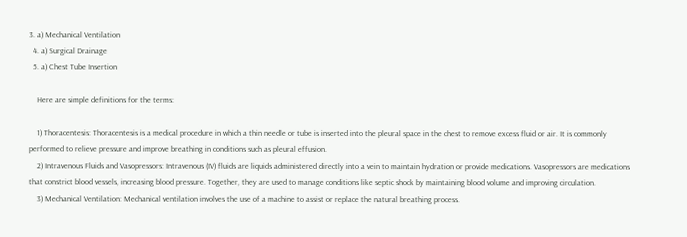3. a) Mechanical Ventilation
  4. a) Surgical Drainage
  5. a) Chest Tube Insertion

    Here are simple definitions for the terms:

    1) Thoracentesis: Thoracentesis is a medical procedure in which a thin needle or tube is inserted into the pleural space in the chest to remove excess fluid or air. It is commonly performed to relieve pressure and improve breathing in conditions such as pleural effusion.
    2) Intravenous Fluids and Vasopressors: Intravenous (IV) fluids are liquids administered directly into a vein to maintain hydration or provide medications. Vasopressors are medications that constrict blood vessels, increasing blood pressure. Together, they are used to manage conditions like septic shock by maintaining blood volume and improving circulation.
    3) Mechanical Ventilation: Mechanical ventilation involves the use of a machine to assist or replace the natural breathing process.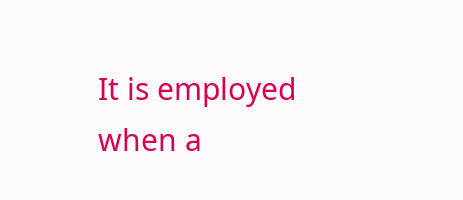It is employed when a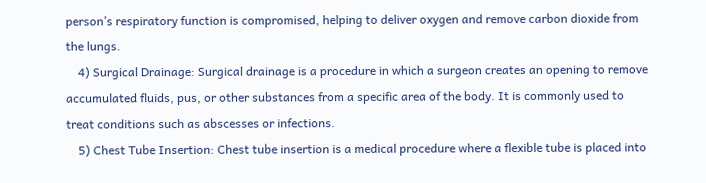person’s respiratory function is compromised, helping to deliver oxygen and remove carbon dioxide from the lungs.
    4) Surgical Drainage: Surgical drainage is a procedure in which a surgeon creates an opening to remove accumulated fluids, pus, or other substances from a specific area of the body. It is commonly used to treat conditions such as abscesses or infections.
    5) Chest Tube Insertion: Chest tube insertion is a medical procedure where a flexible tube is placed into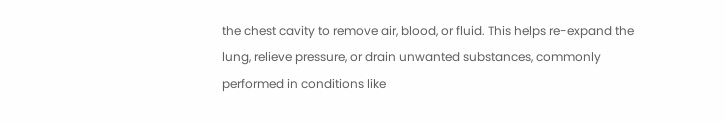the chest cavity to remove air, blood, or fluid. This helps re-expand the lung, relieve pressure, or drain unwanted substances, commonly performed in conditions like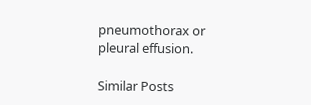pneumothorax or pleural effusion.

Similar Posts